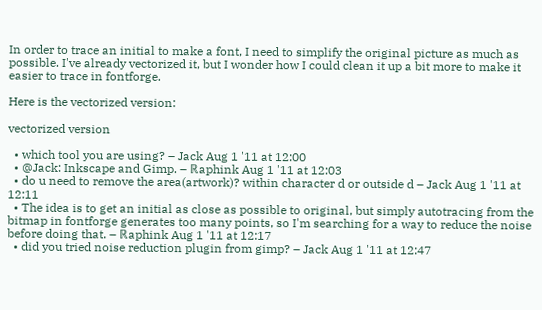In order to trace an initial to make a font, I need to simplify the original picture as much as possible. I've already vectorized it, but I wonder how I could clean it up a bit more to make it easier to trace in fontforge.

Here is the vectorized version:

vectorized version

  • which tool you are using? – Jack Aug 1 '11 at 12:00
  • @Jack: Inkscape and Gimp. – ℝaphink Aug 1 '11 at 12:03
  • do u need to remove the area(artwork)? within character d or outside d – Jack Aug 1 '11 at 12:11
  • The idea is to get an initial as close as possible to original, but simply autotracing from the bitmap in fontforge generates too many points, so I'm searching for a way to reduce the noise before doing that. – ℝaphink Aug 1 '11 at 12:17
  • did you tried noise reduction plugin from gimp? – Jack Aug 1 '11 at 12:47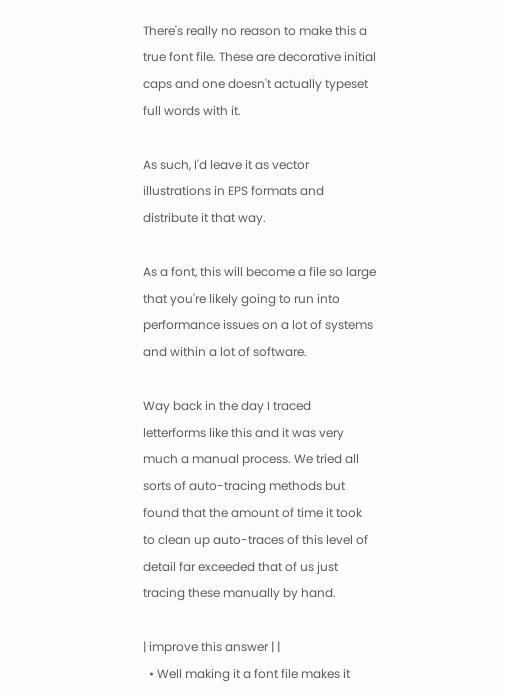There's really no reason to make this a true font file. These are decorative initial caps and one doesn't actually typeset full words with it.

As such, I'd leave it as vector illustrations in EPS formats and distribute it that way.

As a font, this will become a file so large that you're likely going to run into performance issues on a lot of systems and within a lot of software.

Way back in the day I traced letterforms like this and it was very much a manual process. We tried all sorts of auto-tracing methods but found that the amount of time it took to clean up auto-traces of this level of detail far exceeded that of us just tracing these manually by hand.

| improve this answer | |
  • Well making it a font file makes it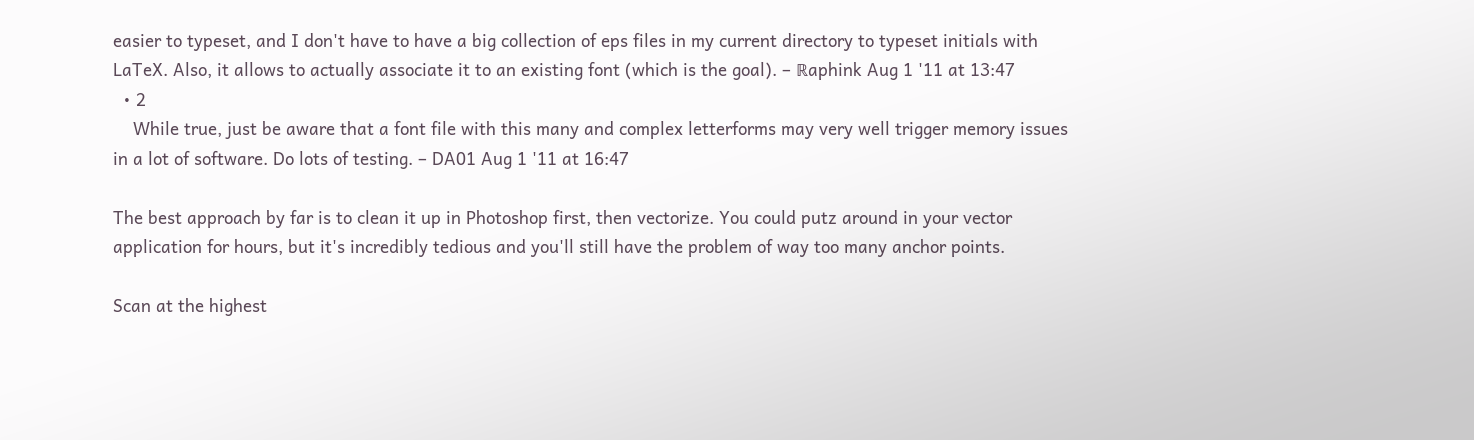easier to typeset, and I don't have to have a big collection of eps files in my current directory to typeset initials with LaTeX. Also, it allows to actually associate it to an existing font (which is the goal). – ℝaphink Aug 1 '11 at 13:47
  • 2
    While true, just be aware that a font file with this many and complex letterforms may very well trigger memory issues in a lot of software. Do lots of testing. – DA01 Aug 1 '11 at 16:47

The best approach by far is to clean it up in Photoshop first, then vectorize. You could putz around in your vector application for hours, but it's incredibly tedious and you'll still have the problem of way too many anchor points.

Scan at the highest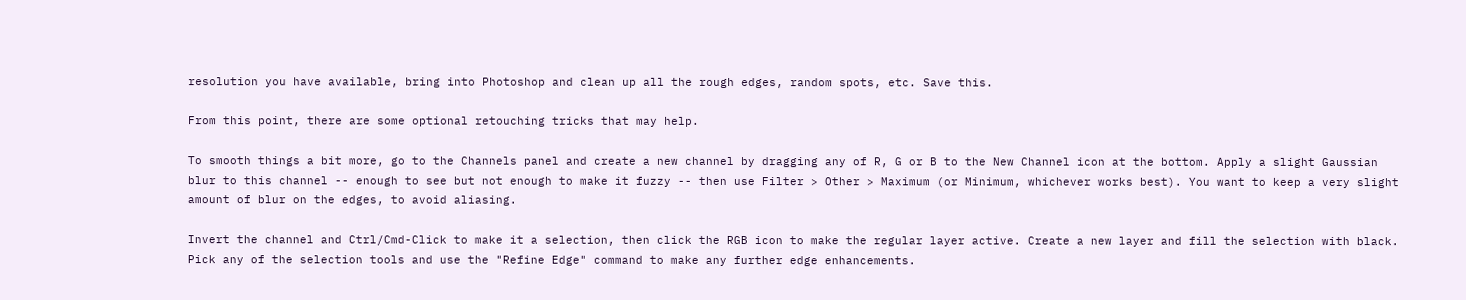resolution you have available, bring into Photoshop and clean up all the rough edges, random spots, etc. Save this.

From this point, there are some optional retouching tricks that may help.

To smooth things a bit more, go to the Channels panel and create a new channel by dragging any of R, G or B to the New Channel icon at the bottom. Apply a slight Gaussian blur to this channel -- enough to see but not enough to make it fuzzy -- then use Filter > Other > Maximum (or Minimum, whichever works best). You want to keep a very slight amount of blur on the edges, to avoid aliasing.

Invert the channel and Ctrl/Cmd-Click to make it a selection, then click the RGB icon to make the regular layer active. Create a new layer and fill the selection with black. Pick any of the selection tools and use the "Refine Edge" command to make any further edge enhancements.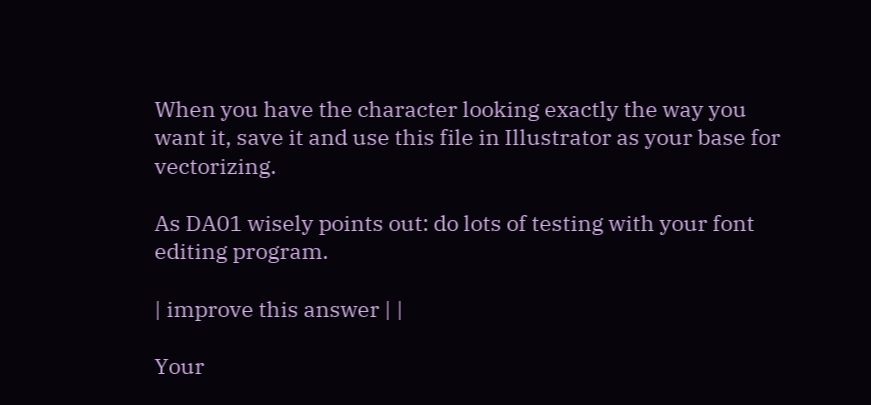When you have the character looking exactly the way you want it, save it and use this file in Illustrator as your base for vectorizing.

As DA01 wisely points out: do lots of testing with your font editing program.

| improve this answer | |

Your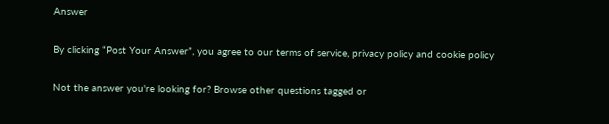Answer

By clicking “Post Your Answer”, you agree to our terms of service, privacy policy and cookie policy

Not the answer you're looking for? Browse other questions tagged or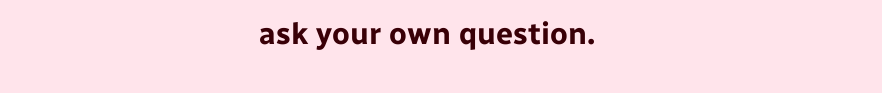ask your own question.